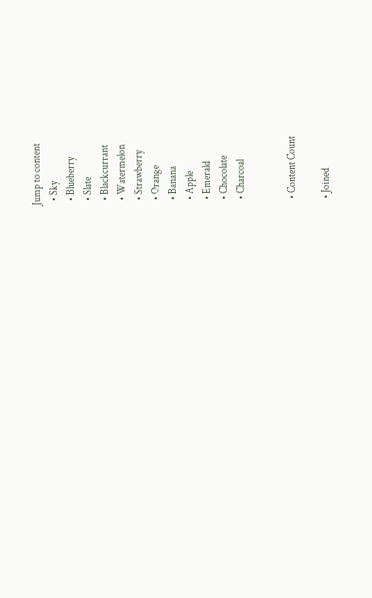Jump to content
  • Sky
  • Blueberry
  • Slate
  • Blackcurrant
  • Watermelon
  • Strawberry
  • Orange
  • Banana
  • Apple
  • Emerald
  • Chocolate
  • Charcoal


  • Content Count

  • Joined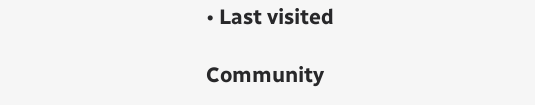• Last visited

Community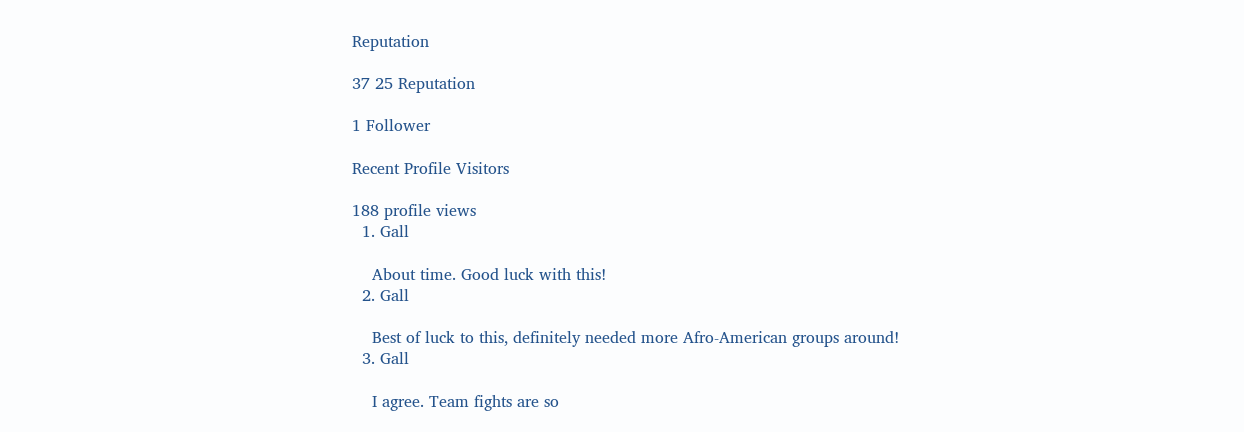Reputation

37 25 Reputation

1 Follower

Recent Profile Visitors

188 profile views
  1. Gall

    About time. Good luck with this!
  2. Gall

    Best of luck to this, definitely needed more Afro-American groups around!
  3. Gall

    I agree. Team fights are so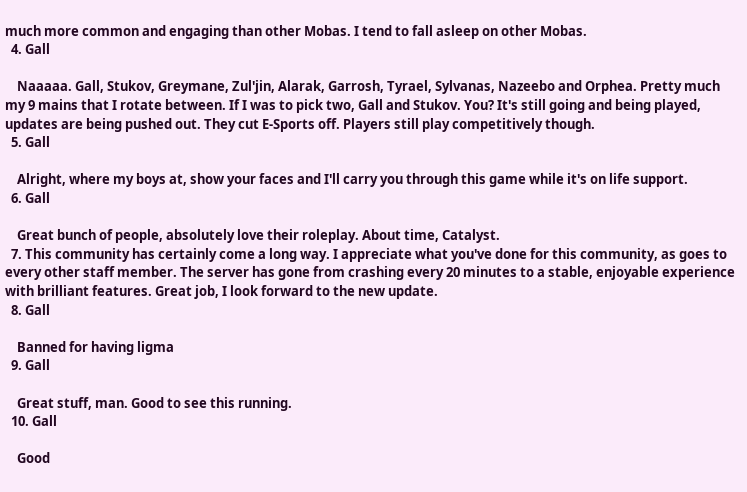much more common and engaging than other Mobas. I tend to fall asleep on other Mobas.
  4. Gall

    Naaaaa. Gall, Stukov, Greymane, Zul'jin, Alarak, Garrosh, Tyrael, Sylvanas, Nazeebo and Orphea. Pretty much my 9 mains that I rotate between. If I was to pick two, Gall and Stukov. You? It's still going and being played, updates are being pushed out. They cut E-Sports off. Players still play competitively though.
  5. Gall

    Alright, where my boys at, show your faces and I'll carry you through this game while it's on life support.
  6. Gall

    Great bunch of people, absolutely love their roleplay. About time, Catalyst.
  7. This community has certainly come a long way. I appreciate what you've done for this community, as goes to every other staff member. The server has gone from crashing every 20 minutes to a stable, enjoyable experience with brilliant features. Great job, I look forward to the new update.
  8. Gall

    Banned for having ligma
  9. Gall

    Great stuff, man. Good to see this running.
  10. Gall

    Good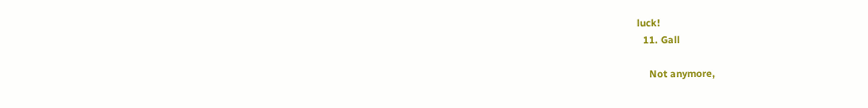luck!
  11. Gall

    Not anymore,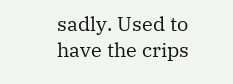sadly. Used to have the crips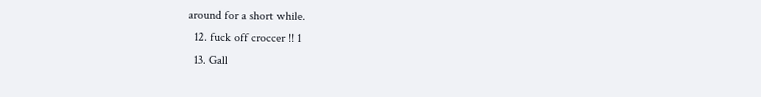around for a short while.
  12. fuck off croccer !! 1
  13. Gall